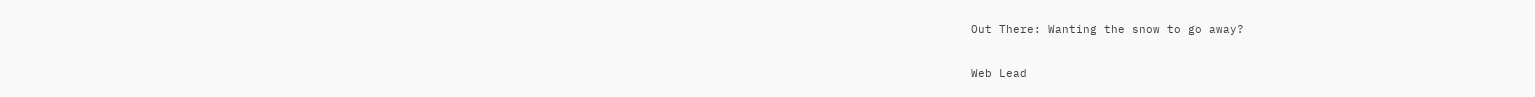Out There: Wanting the snow to go away?

Web Lead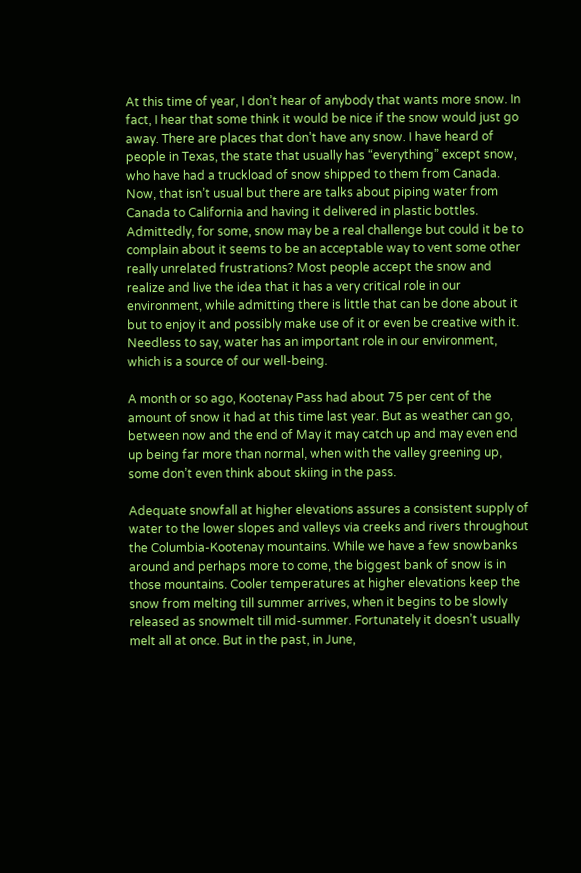At this time of year, I don’t hear of anybody that wants more snow. In fact, I hear that some think it would be nice if the snow would just go away. There are places that don’t have any snow. I have heard of people in Texas, the state that usually has “everything” except snow, who have had a truckload of snow shipped to them from Canada. Now, that isn’t usual but there are talks about piping water from Canada to California and having it delivered in plastic bottles. Admittedly, for some, snow may be a real challenge but could it be to complain about it seems to be an acceptable way to vent some other really unrelated frustrations? Most people accept the snow and realize and live the idea that it has a very critical role in our environment, while admitting there is little that can be done about it but to enjoy it and possibly make use of it or even be creative with it. Needless to say, water has an important role in our environment, which is a source of our well-being.

A month or so ago, Kootenay Pass had about 75 per cent of the amount of snow it had at this time last year. But as weather can go, between now and the end of May it may catch up and may even end up being far more than normal, when with the valley greening up, some don’t even think about skiing in the pass.

Adequate snowfall at higher elevations assures a consistent supply of water to the lower slopes and valleys via creeks and rivers throughout the Columbia-Kootenay mountains. While we have a few snowbanks around and perhaps more to come, the biggest bank of snow is in those mountains. Cooler temperatures at higher elevations keep the snow from melting till summer arrives, when it begins to be slowly released as snowmelt till mid-summer. Fortunately it doesn’t usually melt all at once. But in the past, in June,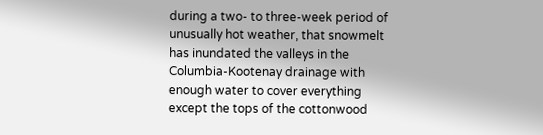during a two- to three-week period of unusually hot weather, that snowmelt has inundated the valleys in the Columbia-Kootenay drainage with enough water to cover everything except the tops of the cottonwood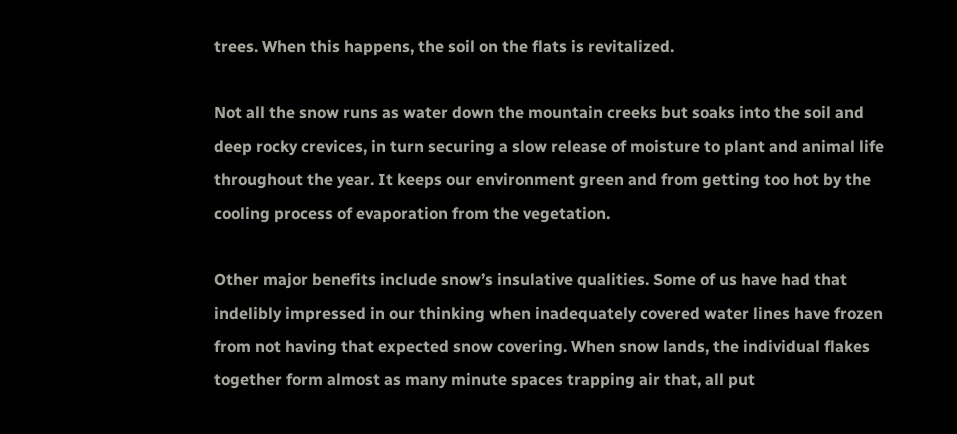trees. When this happens, the soil on the flats is revitalized.

Not all the snow runs as water down the mountain creeks but soaks into the soil and deep rocky crevices, in turn securing a slow release of moisture to plant and animal life throughout the year. It keeps our environment green and from getting too hot by the cooling process of evaporation from the vegetation.

Other major benefits include snow’s insulative qualities. Some of us have had that indelibly impressed in our thinking when inadequately covered water lines have frozen from not having that expected snow covering. When snow lands, the individual flakes together form almost as many minute spaces trapping air that, all put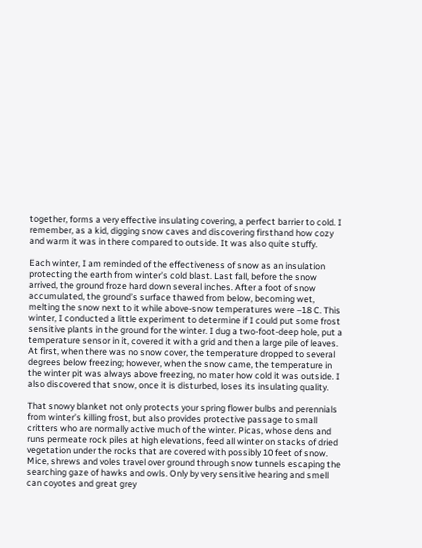together, forms a very effective insulating covering, a perfect barrier to cold. I remember, as a kid, digging snow caves and discovering firsthand how cozy and warm it was in there compared to outside. It was also quite stuffy.

Each winter, I am reminded of the effectiveness of snow as an insulation protecting the earth from winter’s cold blast. Last fall, before the snow arrived, the ground froze hard down several inches. After a foot of snow accumulated, the ground’s surface thawed from below, becoming wet, melting the snow next to it while above-snow temperatures were –18 C. This winter, I conducted a little experiment to determine if I could put some frost sensitive plants in the ground for the winter. I dug a two-foot-deep hole, put a temperature sensor in it, covered it with a grid and then a large pile of leaves. At first, when there was no snow cover, the temperature dropped to several degrees below freezing; however, when the snow came, the temperature in the winter pit was always above freezing, no mater how cold it was outside. I also discovered that snow, once it is disturbed, loses its insulating quality.

That snowy blanket not only protects your spring flower bulbs and perennials from winter’s killing frost, but also provides protective passage to small critters who are normally active much of the winter. Picas, whose dens and runs permeate rock piles at high elevations, feed all winter on stacks of dried vegetation under the rocks that are covered with possibly 10 feet of snow. Mice, shrews and voles travel over ground through snow tunnels escaping the searching gaze of hawks and owls. Only by very sensitive hearing and smell can coyotes and great grey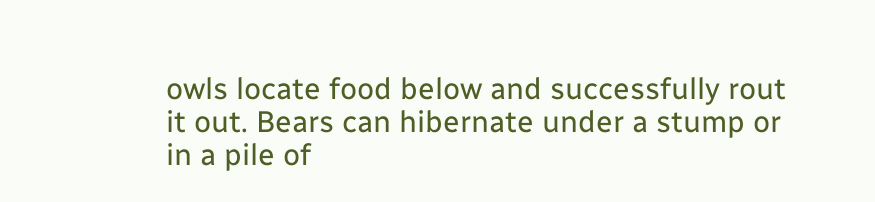owls locate food below and successfully rout it out. Bears can hibernate under a stump or in a pile of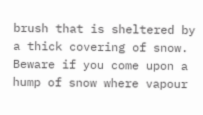brush that is sheltered by a thick covering of snow. Beware if you come upon a hump of snow where vapour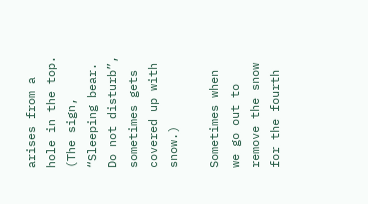arises from a hole in the top. (The sign, “Sleeping bear. Do not disturb”, sometimes gets covered up with snow.)

Sometimes when we go out to remove the snow for the fourth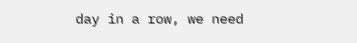day in a row, we need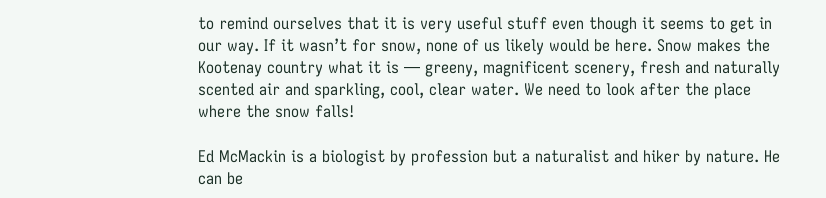to remind ourselves that it is very useful stuff even though it seems to get in our way. If it wasn’t for snow, none of us likely would be here. Snow makes the Kootenay country what it is — greeny, magnificent scenery, fresh and naturally scented air and sparkling, cool, clear water. We need to look after the place where the snow falls!

Ed McMackin is a biologist by profession but a naturalist and hiker by nature. He can be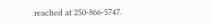reached at 250-866-5747.